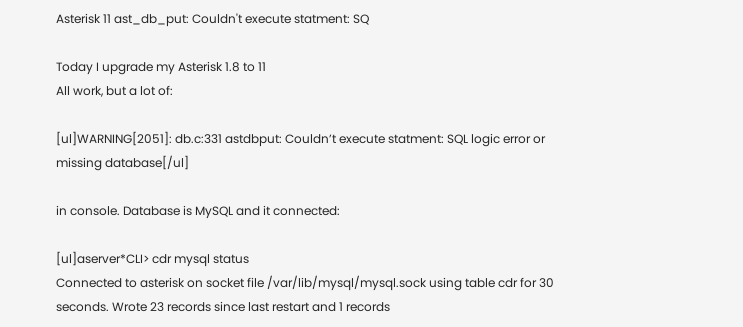Asterisk 11 ast_db_put: Couldn't execute statment: SQ

Today I upgrade my Asterisk 1.8 to 11
All work, but a lot of:

[ul]WARNING[2051]: db.c:331 astdbput: Couldn’t execute statment: SQL logic error or missing database[/ul]

in console. Database is MySQL and it connected:

[ul]aserver*CLI> cdr mysql status
Connected to asterisk on socket file /var/lib/mysql/mysql.sock using table cdr for 30 seconds. Wrote 23 records since last restart and 1 records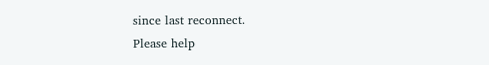since last reconnect.
Please help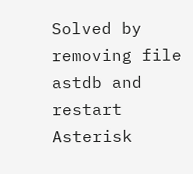Solved by removing file astdb and restart Asterisk